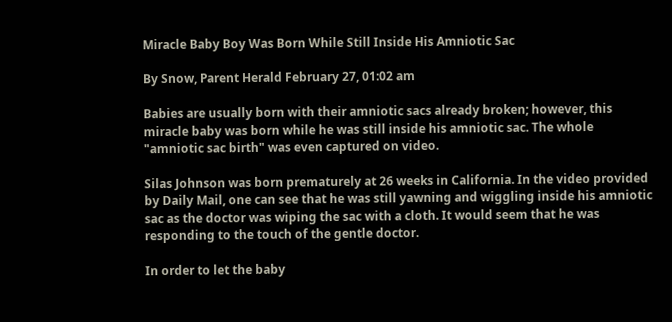Miracle Baby Boy Was Born While Still Inside His Amniotic Sac

By Snow, Parent Herald February 27, 01:02 am

Babies are usually born with their amniotic sacs already broken; however, this miracle baby was born while he was still inside his amniotic sac. The whole "amniotic sac birth" was even captured on video.

Silas Johnson was born prematurely at 26 weeks in California. In the video provided by Daily Mail, one can see that he was still yawning and wiggling inside his amniotic sac as the doctor was wiping the sac with a cloth. It would seem that he was responding to the touch of the gentle doctor.

In order to let the baby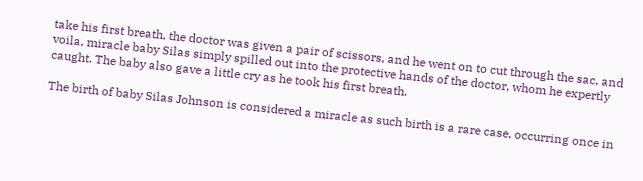take his first breath, the doctor was given a pair of scissors, and he went on to cut through the sac, and voila, miracle baby Silas simply spilled out into the protective hands of the doctor, whom he expertly caught. The baby also gave a little cry as he took his first breath.

The birth of baby Silas Johnson is considered a miracle as such birth is a rare case, occurring once in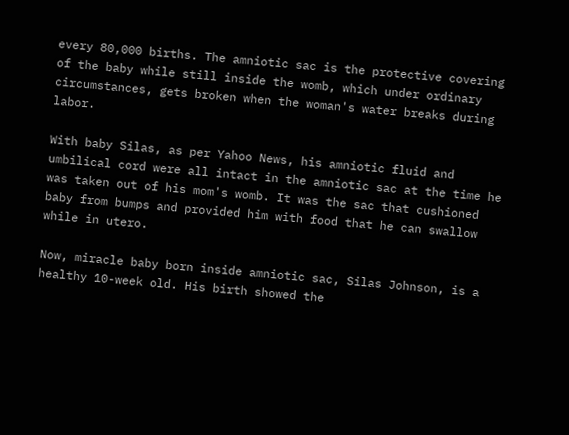every 80,000 births. The amniotic sac is the protective covering of the baby while still inside the womb, which under ordinary circumstances, gets broken when the woman's water breaks during labor.

With baby Silas, as per Yahoo News, his amniotic fluid and umbilical cord were all intact in the amniotic sac at the time he was taken out of his mom's womb. It was the sac that cushioned baby from bumps and provided him with food that he can swallow while in utero.

Now, miracle baby born inside amniotic sac, Silas Johnson, is a healthy 10-week old. His birth showed the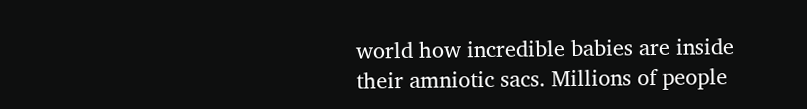world how incredible babies are inside their amniotic sacs. Millions of people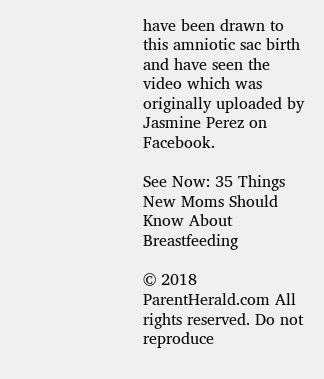have been drawn to this amniotic sac birth and have seen the video which was originally uploaded by Jasmine Perez on Facebook.

See Now: 35 Things New Moms Should Know About Breastfeeding

© 2018 ParentHerald.com All rights reserved. Do not reproduce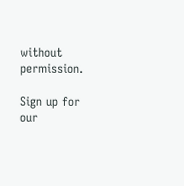without permission.

Sign up for our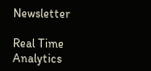Newsletter

Real Time Analytics